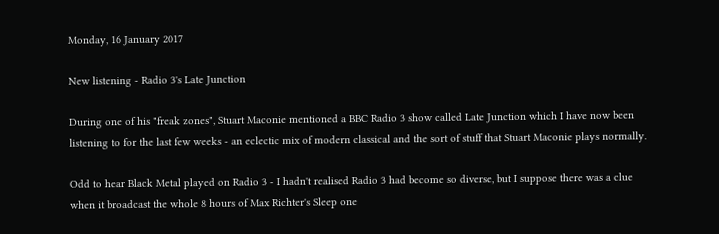Monday, 16 January 2017

New listening - Radio 3's Late Junction

During one of his "freak zones", Stuart Maconie mentioned a BBC Radio 3 show called Late Junction which I have now been listening to for the last few weeks - an eclectic mix of modern classical and the sort of stuff that Stuart Maconie plays normally.

Odd to hear Black Metal played on Radio 3 - I hadn't realised Radio 3 had become so diverse, but I suppose there was a clue when it broadcast the whole 8 hours of Max Richter's Sleep one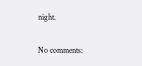night.

No comments: